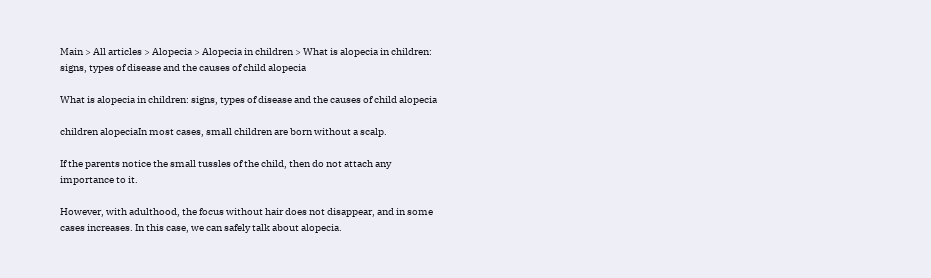Main > All articles > Alopecia > Alopecia in children > What is alopecia in children: signs, types of disease and the causes of child alopecia

What is alopecia in children: signs, types of disease and the causes of child alopecia

children alopeciaIn most cases, small children are born without a scalp.

If the parents notice the small tussles of the child, then do not attach any importance to it.

However, with adulthood, the focus without hair does not disappear, and in some cases increases. In this case, we can safely talk about alopecia.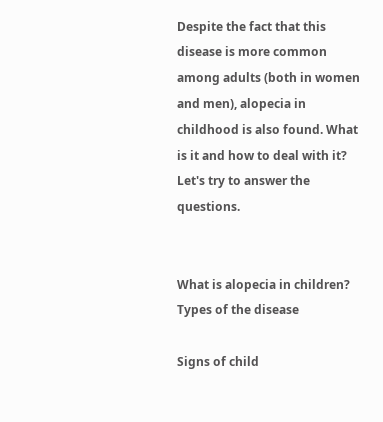Despite the fact that this disease is more common among adults (both in women and men), alopecia in childhood is also found. What is it and how to deal with it? Let's try to answer the questions.


What is alopecia in children? Types of the disease

Signs of child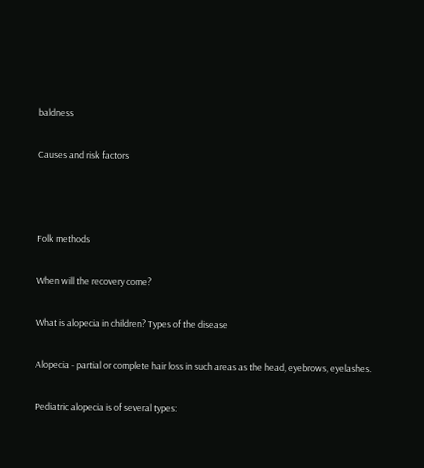baldness

Causes and risk factors



Folk methods

When will the recovery come?

What is alopecia in children? Types of the disease

Alopecia - partial or complete hair loss in such areas as the head, eyebrows, eyelashes.

Pediatric alopecia is of several types: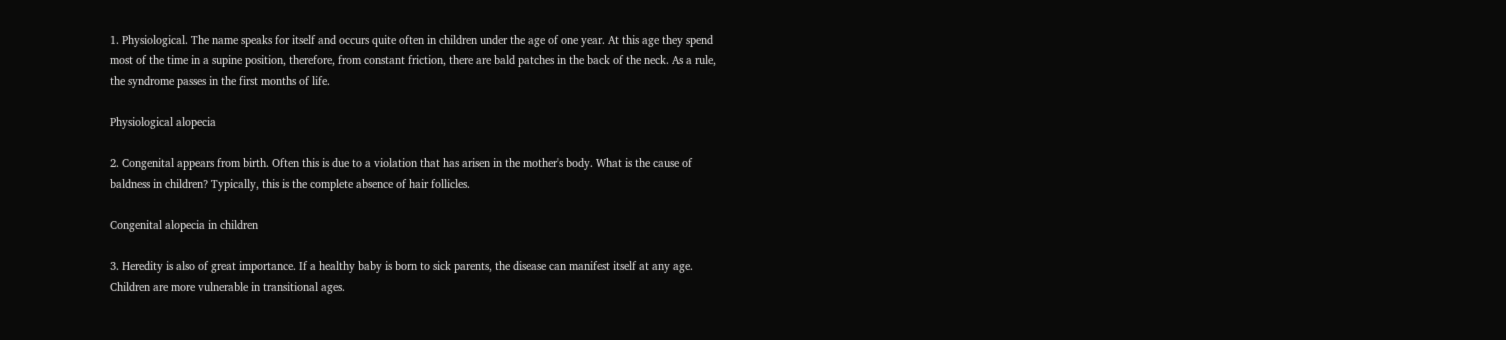1. Physiological. The name speaks for itself and occurs quite often in children under the age of one year. At this age they spend most of the time in a supine position, therefore, from constant friction, there are bald patches in the back of the neck. As a rule, the syndrome passes in the first months of life.

Physiological alopecia

2. Congenital appears from birth. Often this is due to a violation that has arisen in the mother's body. What is the cause of baldness in children? Typically, this is the complete absence of hair follicles.

Congenital alopecia in children

3. Heredity is also of great importance. If a healthy baby is born to sick parents, the disease can manifest itself at any age. Children are more vulnerable in transitional ages.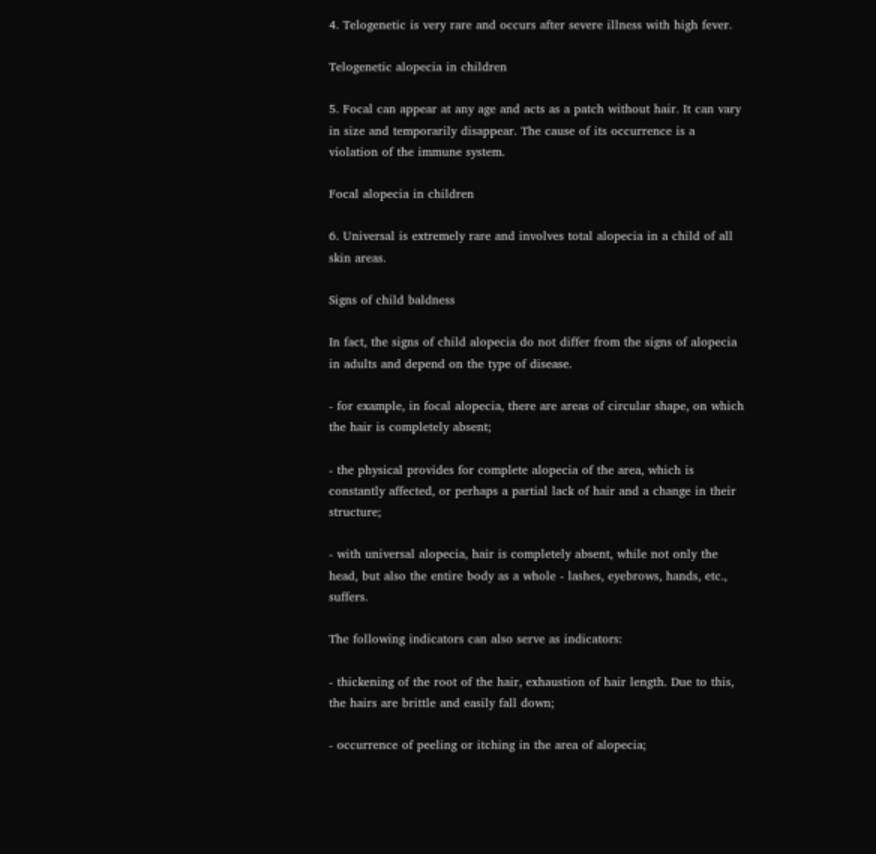4. Telogenetic is very rare and occurs after severe illness with high fever.

Telogenetic alopecia in children

5. Focal can appear at any age and acts as a patch without hair. It can vary in size and temporarily disappear. The cause of its occurrence is a violation of the immune system.

Focal alopecia in children

6. Universal is extremely rare and involves total alopecia in a child of all skin areas.

Signs of child baldness

In fact, the signs of child alopecia do not differ from the signs of alopecia in adults and depend on the type of disease.

- for example, in focal alopecia, there are areas of circular shape, on which the hair is completely absent;

- the physical provides for complete alopecia of the area, which is constantly affected, or perhaps a partial lack of hair and a change in their structure;

- with universal alopecia, hair is completely absent, while not only the head, but also the entire body as a whole - lashes, eyebrows, hands, etc., suffers.

The following indicators can also serve as indicators:

- thickening of the root of the hair, exhaustion of hair length. Due to this, the hairs are brittle and easily fall down;

- occurrence of peeling or itching in the area of alopecia;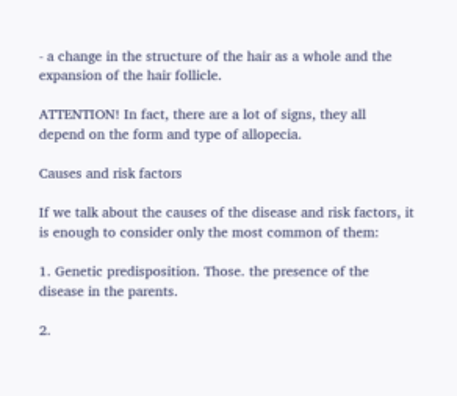- a change in the structure of the hair as a whole and the expansion of the hair follicle.

ATTENTION! In fact, there are a lot of signs, they all depend on the form and type of allopecia.

Causes and risk factors

If we talk about the causes of the disease and risk factors, it is enough to consider only the most common of them:

1. Genetic predisposition. Those. the presence of the disease in the parents.

2.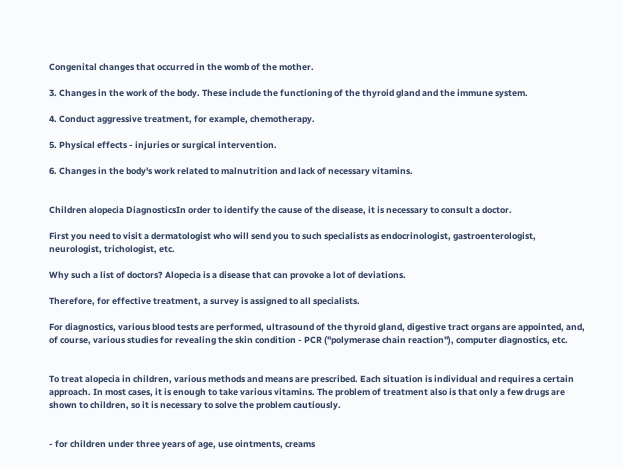Congenital changes that occurred in the womb of the mother.

3. Changes in the work of the body. These include the functioning of the thyroid gland and the immune system.

4. Conduct aggressive treatment, for example, chemotherapy.

5. Physical effects - injuries or surgical intervention.

6. Changes in the body's work related to malnutrition and lack of necessary vitamins.


Children alopecia DiagnosticsIn order to identify the cause of the disease, it is necessary to consult a doctor.

First you need to visit a dermatologist who will send you to such specialists as endocrinologist, gastroenterologist, neurologist, trichologist, etc.

Why such a list of doctors? Alopecia is a disease that can provoke a lot of deviations.

Therefore, for effective treatment, a survey is assigned to all specialists.

For diagnostics, various blood tests are performed, ultrasound of the thyroid gland, digestive tract organs are appointed, and, of course, various studies for revealing the skin condition - PCR ("polymerase chain reaction"), computer diagnostics, etc.


To treat alopecia in children, various methods and means are prescribed. Each situation is individual and requires a certain approach. In most cases, it is enough to take various vitamins. The problem of treatment also is that only a few drugs are shown to children, so it is necessary to solve the problem cautiously.


- for children under three years of age, use ointments, creams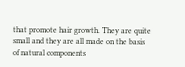that promote hair growth. They are quite small and they are all made on the basis of natural components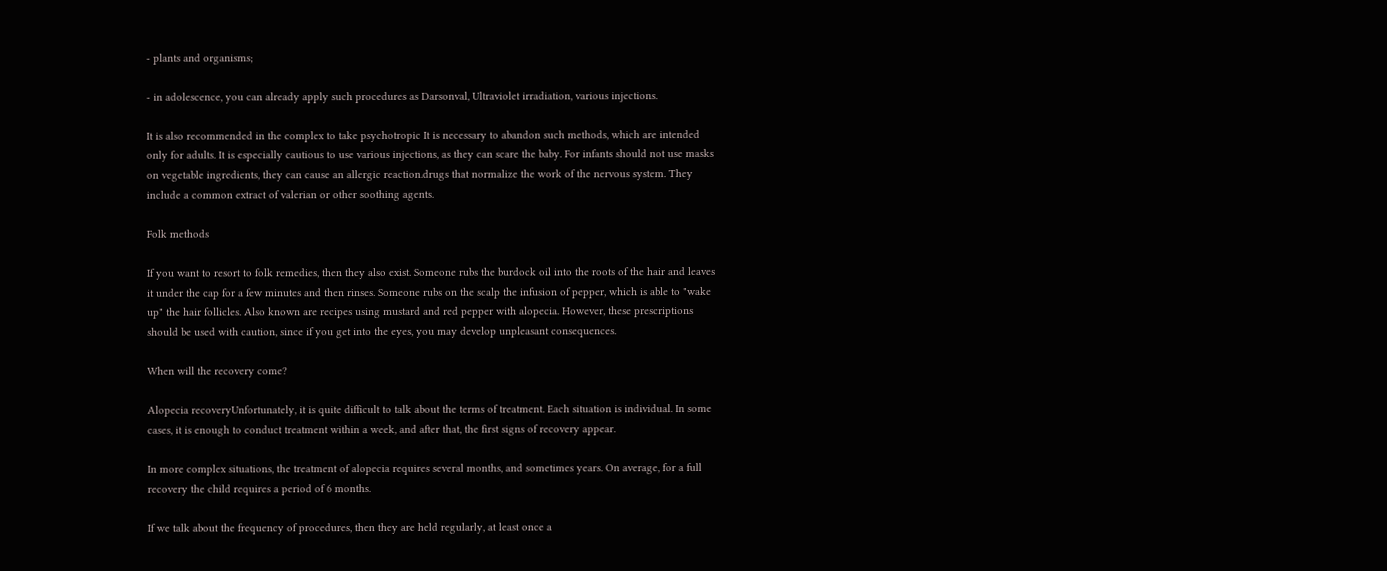- plants and organisms;

- in adolescence, you can already apply such procedures as Darsonval, Ultraviolet irradiation, various injections.

It is also recommended in the complex to take psychotropic It is necessary to abandon such methods, which are intended only for adults. It is especially cautious to use various injections, as they can scare the baby. For infants should not use masks on vegetable ingredients, they can cause an allergic reaction.drugs that normalize the work of the nervous system. They include a common extract of valerian or other soothing agents.

Folk methods

If you want to resort to folk remedies, then they also exist. Someone rubs the burdock oil into the roots of the hair and leaves it under the cap for a few minutes and then rinses. Someone rubs on the scalp the infusion of pepper, which is able to "wake up" the hair follicles. Also known are recipes using mustard and red pepper with alopecia. However, these prescriptions should be used with caution, since if you get into the eyes, you may develop unpleasant consequences.

When will the recovery come?

Alopecia recoveryUnfortunately, it is quite difficult to talk about the terms of treatment. Each situation is individual. In some cases, it is enough to conduct treatment within a week, and after that, the first signs of recovery appear.

In more complex situations, the treatment of alopecia requires several months, and sometimes years. On average, for a full recovery the child requires a period of 6 months.

If we talk about the frequency of procedures, then they are held regularly, at least once a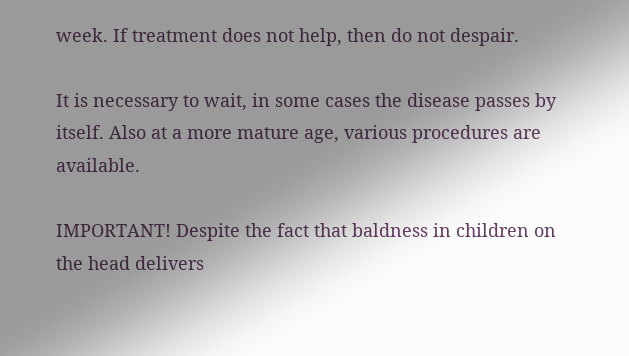week. If treatment does not help, then do not despair.

It is necessary to wait, in some cases the disease passes by itself. Also at a more mature age, various procedures are available.

IMPORTANT! Despite the fact that baldness in children on the head delivers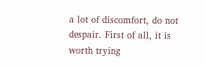a lot of discomfort, do not despair. First of all, it is worth trying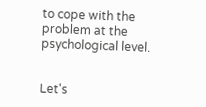to cope with the problem at the psychological level.


Let's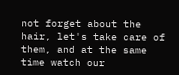not forget about the hair, let's take care of them, and at the same time watch our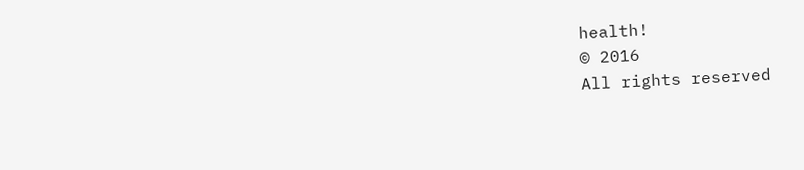health!
© 2016
All rights reserved